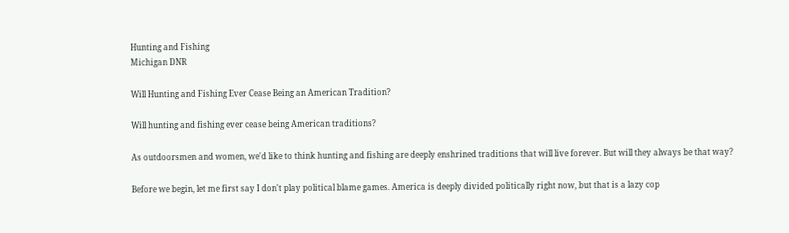Hunting and Fishing
Michigan DNR

Will Hunting and Fishing Ever Cease Being an American Tradition?

Will hunting and fishing ever cease being American traditions?

As outdoorsmen and women, we'd like to think hunting and fishing are deeply enshrined traditions that will live forever. But will they always be that way?

Before we begin, let me first say I don't play political blame games. America is deeply divided politically right now, but that is a lazy cop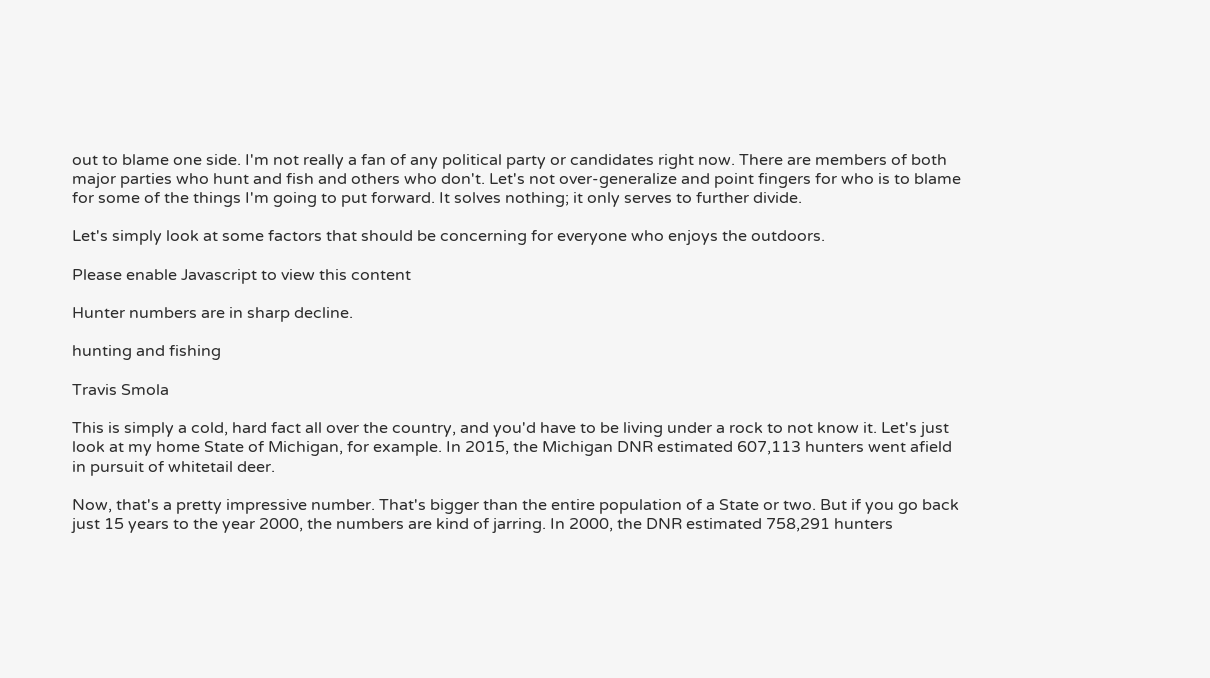out to blame one side. I'm not really a fan of any political party or candidates right now. There are members of both major parties who hunt and fish and others who don't. Let's not over-generalize and point fingers for who is to blame for some of the things I'm going to put forward. It solves nothing; it only serves to further divide.

Let's simply look at some factors that should be concerning for everyone who enjoys the outdoors.

Please enable Javascript to view this content

Hunter numbers are in sharp decline.

hunting and fishing

Travis Smola

This is simply a cold, hard fact all over the country, and you'd have to be living under a rock to not know it. Let's just look at my home State of Michigan, for example. In 2015, the Michigan DNR estimated 607,113 hunters went afield in pursuit of whitetail deer.

Now, that's a pretty impressive number. That's bigger than the entire population of a State or two. But if you go back just 15 years to the year 2000, the numbers are kind of jarring. In 2000, the DNR estimated 758,291 hunters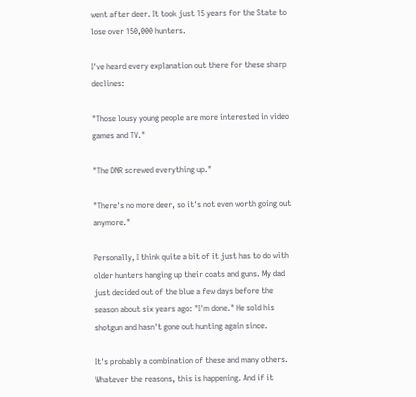went after deer. It took just 15 years for the State to lose over 150,000 hunters.

I've heard every explanation out there for these sharp declines:

"Those lousy young people are more interested in video games and TV."

"The DNR screwed everything up."

"There's no more deer, so it's not even worth going out anymore."

Personally, I think quite a bit of it just has to do with older hunters hanging up their coats and guns. My dad just decided out of the blue a few days before the season about six years ago: "I'm done." He sold his shotgun and hasn't gone out hunting again since.

It's probably a combination of these and many others. Whatever the reasons, this is happening. And if it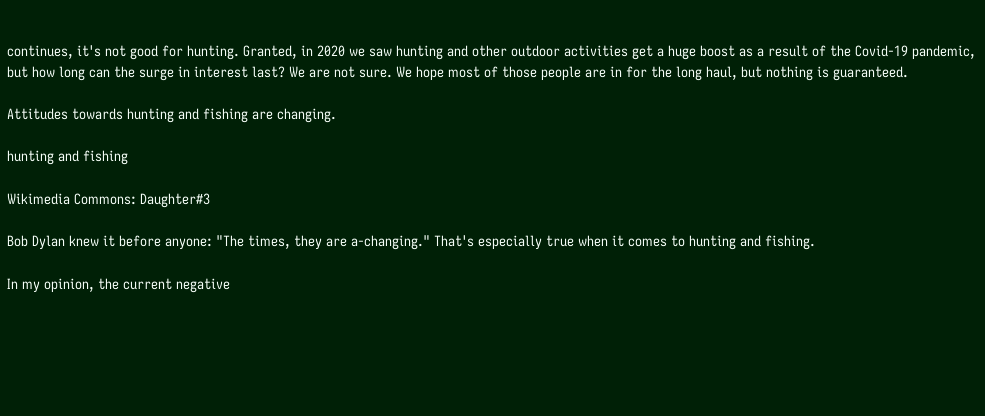continues, it's not good for hunting. Granted, in 2020 we saw hunting and other outdoor activities get a huge boost as a result of the Covid-19 pandemic, but how long can the surge in interest last? We are not sure. We hope most of those people are in for the long haul, but nothing is guaranteed.

Attitudes towards hunting and fishing are changing.

hunting and fishing

Wikimedia Commons: Daughter#3

Bob Dylan knew it before anyone: "The times, they are a-changing." That's especially true when it comes to hunting and fishing.

In my opinion, the current negative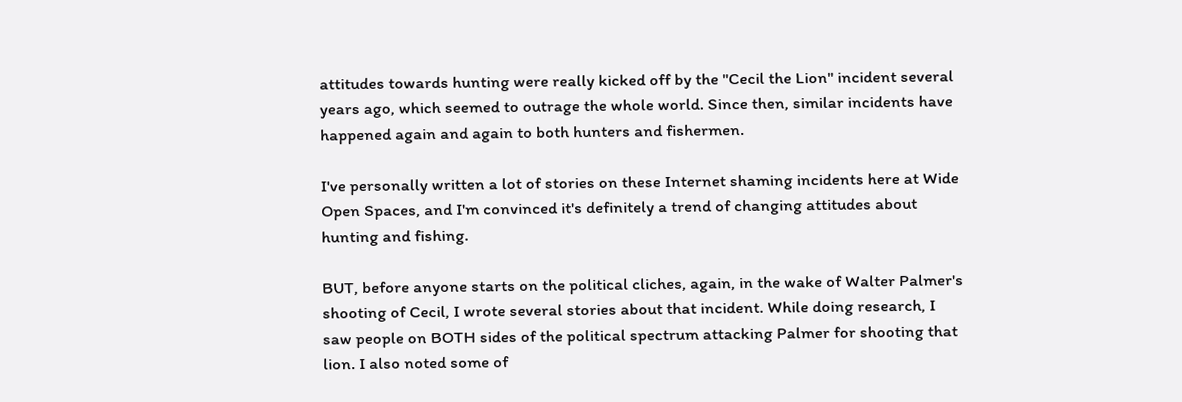attitudes towards hunting were really kicked off by the "Cecil the Lion" incident several years ago, which seemed to outrage the whole world. Since then, similar incidents have happened again and again to both hunters and fishermen.

I've personally written a lot of stories on these Internet shaming incidents here at Wide Open Spaces, and I'm convinced it's definitely a trend of changing attitudes about hunting and fishing.

BUT, before anyone starts on the political cliches, again, in the wake of Walter Palmer's shooting of Cecil, I wrote several stories about that incident. While doing research, I saw people on BOTH sides of the political spectrum attacking Palmer for shooting that lion. I also noted some of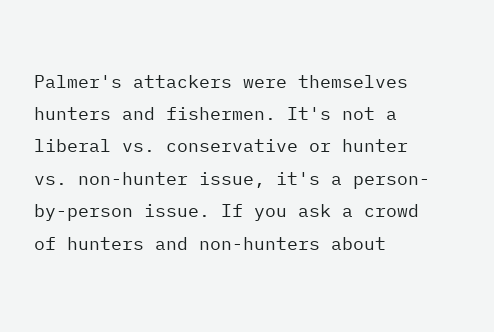Palmer's attackers were themselves hunters and fishermen. It's not a liberal vs. conservative or hunter vs. non-hunter issue, it's a person-by-person issue. If you ask a crowd of hunters and non-hunters about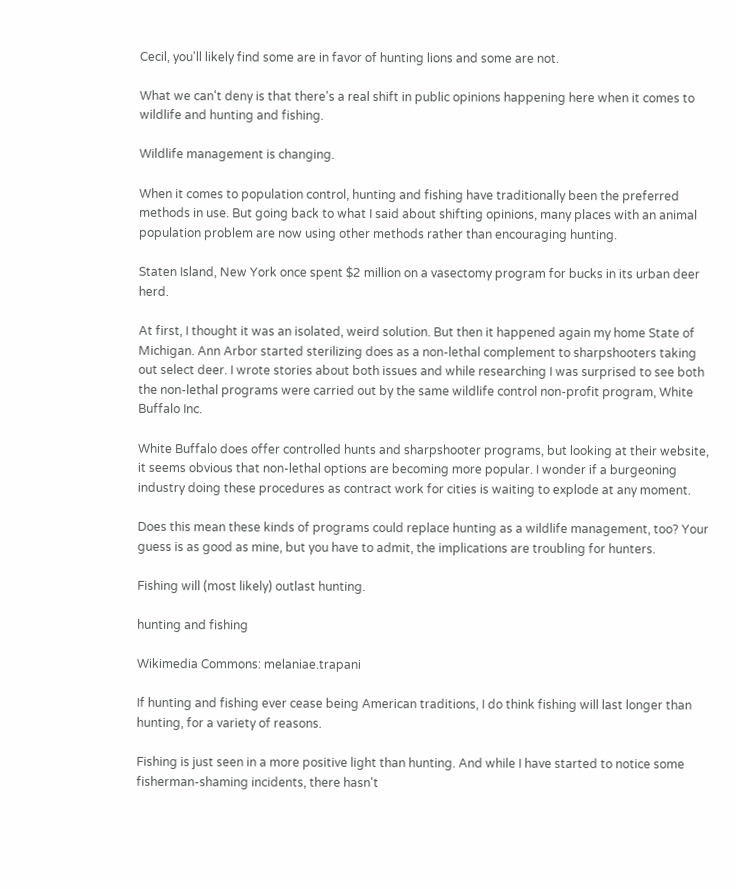Cecil, you'll likely find some are in favor of hunting lions and some are not.

What we can't deny is that there's a real shift in public opinions happening here when it comes to wildlife and hunting and fishing.

Wildlife management is changing.

When it comes to population control, hunting and fishing have traditionally been the preferred methods in use. But going back to what I said about shifting opinions, many places with an animal population problem are now using other methods rather than encouraging hunting.

Staten Island, New York once spent $2 million on a vasectomy program for bucks in its urban deer herd.

At first, I thought it was an isolated, weird solution. But then it happened again my home State of Michigan. Ann Arbor started sterilizing does as a non-lethal complement to sharpshooters taking out select deer. I wrote stories about both issues and while researching I was surprised to see both the non-lethal programs were carried out by the same wildlife control non-profit program, White Buffalo Inc.

White Buffalo does offer controlled hunts and sharpshooter programs, but looking at their website, it seems obvious that non-lethal options are becoming more popular. I wonder if a burgeoning industry doing these procedures as contract work for cities is waiting to explode at any moment.

Does this mean these kinds of programs could replace hunting as a wildlife management, too? Your guess is as good as mine, but you have to admit, the implications are troubling for hunters.

Fishing will (most likely) outlast hunting.

hunting and fishing

Wikimedia Commons: melaniae.trapani

If hunting and fishing ever cease being American traditions, I do think fishing will last longer than hunting, for a variety of reasons.

Fishing is just seen in a more positive light than hunting. And while I have started to notice some fisherman-shaming incidents, there hasn't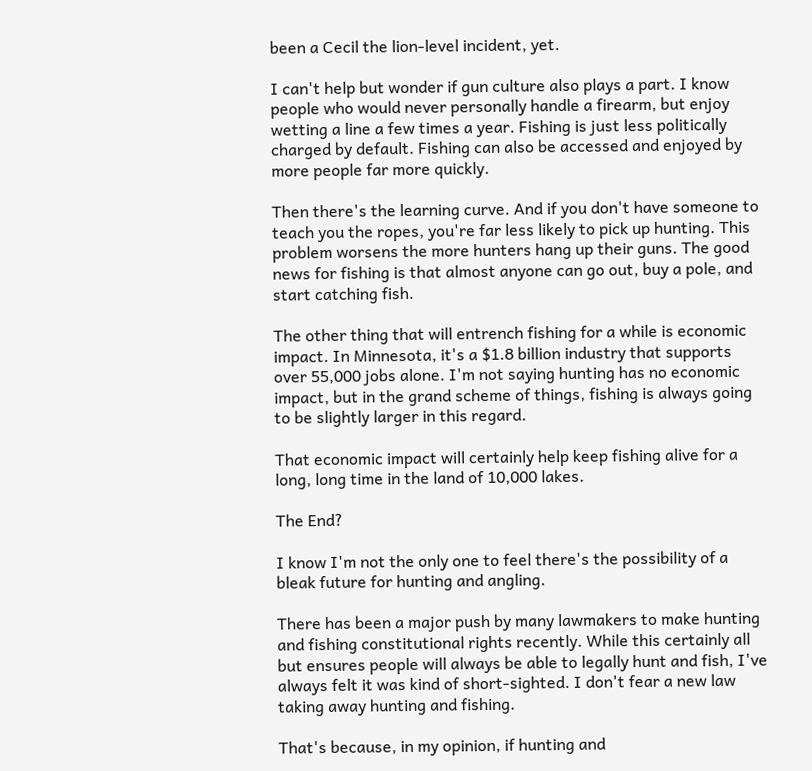been a Cecil the lion-level incident, yet.

I can't help but wonder if gun culture also plays a part. I know people who would never personally handle a firearm, but enjoy wetting a line a few times a year. Fishing is just less politically charged by default. Fishing can also be accessed and enjoyed by more people far more quickly.

Then there's the learning curve. And if you don't have someone to teach you the ropes, you're far less likely to pick up hunting. This problem worsens the more hunters hang up their guns. The good news for fishing is that almost anyone can go out, buy a pole, and start catching fish.

The other thing that will entrench fishing for a while is economic impact. In Minnesota, it's a $1.8 billion industry that supports over 55,000 jobs alone. I'm not saying hunting has no economic impact, but in the grand scheme of things, fishing is always going to be slightly larger in this regard.

That economic impact will certainly help keep fishing alive for a long, long time in the land of 10,000 lakes.

The End?

I know I'm not the only one to feel there's the possibility of a bleak future for hunting and angling.

There has been a major push by many lawmakers to make hunting and fishing constitutional rights recently. While this certainly all but ensures people will always be able to legally hunt and fish, I've always felt it was kind of short-sighted. I don't fear a new law taking away hunting and fishing.

That's because, in my opinion, if hunting and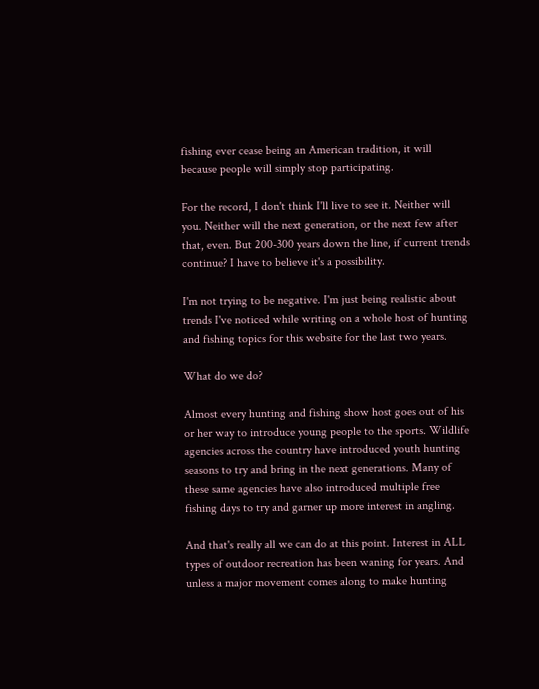fishing ever cease being an American tradition, it will because people will simply stop participating.

For the record, I don't think I'll live to see it. Neither will you. Neither will the next generation, or the next few after that, even. But 200-300 years down the line, if current trends continue? I have to believe it's a possibility.

I'm not trying to be negative. I'm just being realistic about trends I've noticed while writing on a whole host of hunting and fishing topics for this website for the last two years.

What do we do?

Almost every hunting and fishing show host goes out of his or her way to introduce young people to the sports. Wildlife agencies across the country have introduced youth hunting seasons to try and bring in the next generations. Many of these same agencies have also introduced multiple free fishing days to try and garner up more interest in angling.

And that's really all we can do at this point. Interest in ALL types of outdoor recreation has been waning for years. And unless a major movement comes along to make hunting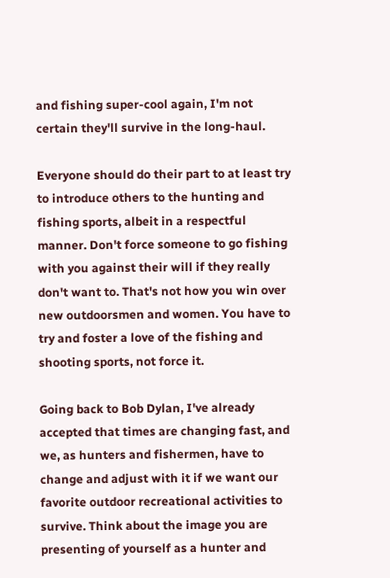and fishing super-cool again, I'm not certain they'll survive in the long-haul.

Everyone should do their part to at least try to introduce others to the hunting and fishing sports, albeit in a respectful manner. Don't force someone to go fishing with you against their will if they really don't want to. That's not how you win over new outdoorsmen and women. You have to try and foster a love of the fishing and shooting sports, not force it.

Going back to Bob Dylan, I've already accepted that times are changing fast, and we, as hunters and fishermen, have to change and adjust with it if we want our favorite outdoor recreational activities to survive. Think about the image you are presenting of yourself as a hunter and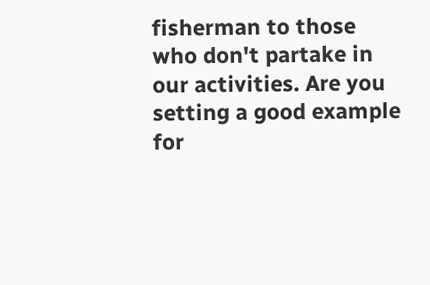fisherman to those who don't partake in our activities. Are you setting a good example for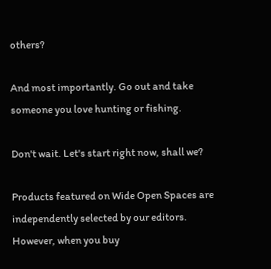others?

And most importantly. Go out and take someone you love hunting or fishing.

Don't wait. Let's start right now, shall we?

Products featured on Wide Open Spaces are independently selected by our editors. However, when you buy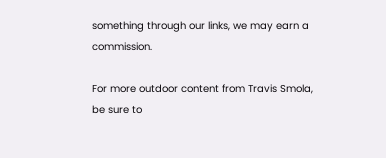something through our links, we may earn a commission.

For more outdoor content from Travis Smola, be sure to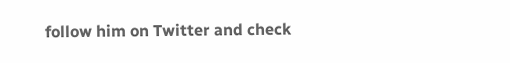follow him on Twitter and check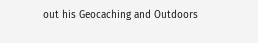out his Geocaching and Outdoors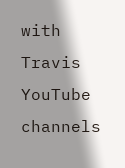with Travis YouTube channels